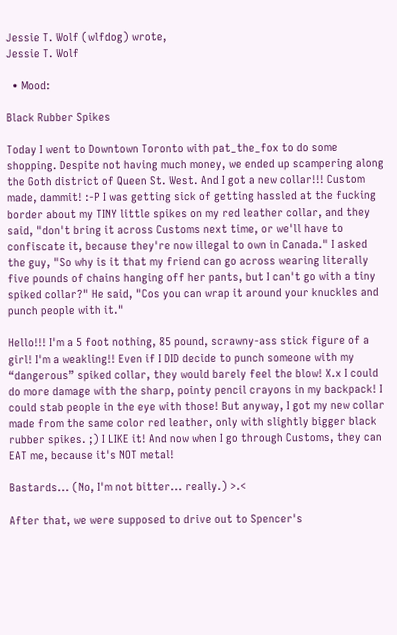Jessie T. Wolf (wlfdog) wrote,
Jessie T. Wolf

  • Mood:

Black Rubber Spikes

Today I went to Downtown Toronto with pat_the_fox to do some shopping. Despite not having much money, we ended up scampering along the Goth district of Queen St. West. And I got a new collar!!! Custom made, dammit! :-P I was getting sick of getting hassled at the fucking border about my TINY little spikes on my red leather collar, and they said, "don't bring it across Customs next time, or we'll have to confiscate it, because they're now illegal to own in Canada." I asked the guy, "So why is it that my friend can go across wearing literally five pounds of chains hanging off her pants, but I can't go with a tiny spiked collar?" He said, "Cos you can wrap it around your knuckles and punch people with it."

Hello!!! I'm a 5 foot nothing, 85 pound, scrawny-ass stick figure of a girl! I'm a weakling!! Even if I DID decide to punch someone with my “dangerous” spiked collar, they would barely feel the blow! X.x I could do more damage with the sharp, pointy pencil crayons in my backpack! I could stab people in the eye with those! But anyway, I got my new collar made from the same color red leather, only with slightly bigger black rubber spikes. ;) I LIKE it! And now when I go through Customs, they can EAT me, because it's NOT metal!

Bastards... (No, I'm not bitter... really.) >.<

After that, we were supposed to drive out to Spencer's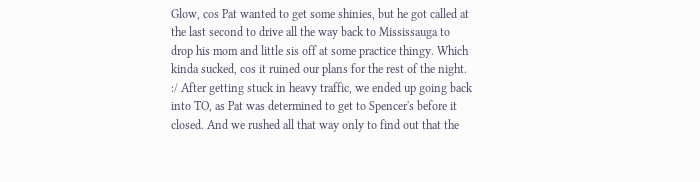Glow, cos Pat wanted to get some shinies, but he got called at the last second to drive all the way back to Mississauga to drop his mom and little sis off at some practice thingy. Which kinda sucked, cos it ruined our plans for the rest of the night. :/ After getting stuck in heavy traffic, we ended up going back into TO, as Pat was determined to get to Spencer's before it closed. And we rushed all that way only to find out that the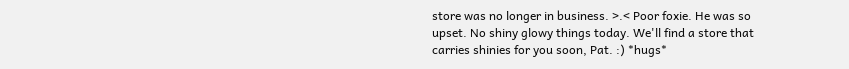store was no longer in business. >.< Poor foxie. He was so upset. No shiny glowy things today. We'll find a store that carries shinies for you soon, Pat. :) *hugs*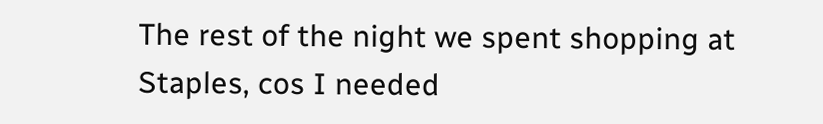The rest of the night we spent shopping at Staples, cos I needed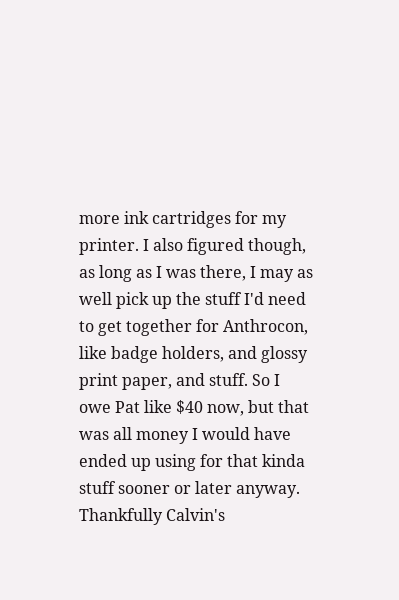more ink cartridges for my printer. I also figured though, as long as I was there, I may as well pick up the stuff I'd need to get together for Anthrocon, like badge holders, and glossy print paper, and stuff. So I owe Pat like $40 now, but that was all money I would have ended up using for that kinda stuff sooner or later anyway. Thankfully Calvin's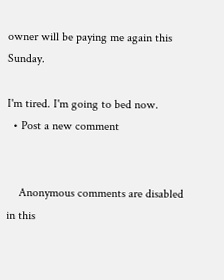owner will be paying me again this Sunday.

I'm tired. I'm going to bed now.
  • Post a new comment


    Anonymous comments are disabled in this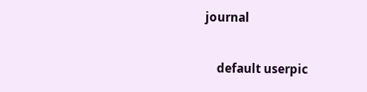journal

    default userpic